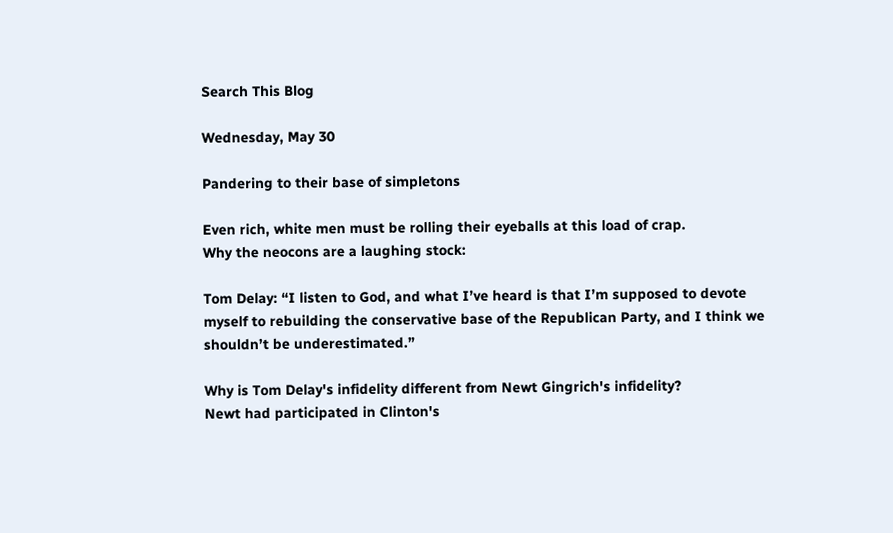Search This Blog

Wednesday, May 30

Pandering to their base of simpletons

Even rich, white men must be rolling their eyeballs at this load of crap.
Why the neocons are a laughing stock:

Tom Delay: “I listen to God, and what I’ve heard is that I’m supposed to devote myself to rebuilding the conservative base of the Republican Party, and I think we shouldn’t be underestimated.”

Why is Tom Delay's infidelity different from Newt Gingrich's infidelity?
Newt had participated in Clinton's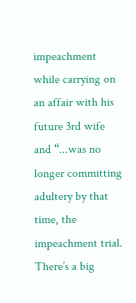impeachment while carrying on an affair with his future 3rd wife and “...was no longer committing adultery by that time, the impeachment trial. There’s a big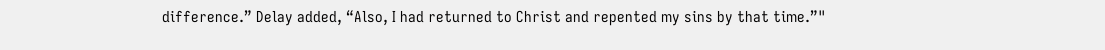difference.” Delay added, “Also, I had returned to Christ and repented my sins by that time.”"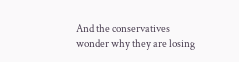And the conservatives wonder why they are losing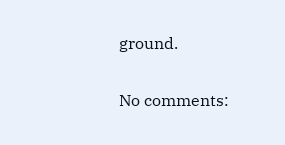ground.

No comments: